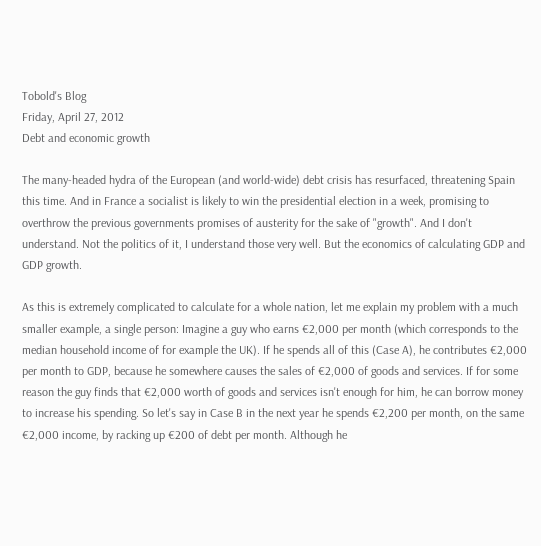Tobold's Blog
Friday, April 27, 2012
Debt and economic growth

The many-headed hydra of the European (and world-wide) debt crisis has resurfaced, threatening Spain this time. And in France a socialist is likely to win the presidential election in a week, promising to overthrow the previous governments promises of austerity for the sake of "growth". And I don't understand. Not the politics of it, I understand those very well. But the economics of calculating GDP and GDP growth.

As this is extremely complicated to calculate for a whole nation, let me explain my problem with a much smaller example, a single person: Imagine a guy who earns €2,000 per month (which corresponds to the median household income of for example the UK). If he spends all of this (Case A), he contributes €2,000 per month to GDP, because he somewhere causes the sales of €2,000 of goods and services. If for some reason the guy finds that €2,000 worth of goods and services isn't enough for him, he can borrow money to increase his spending. So let's say in Case B in the next year he spends €2,200 per month, on the same €2,000 income, by racking up €200 of debt per month. Although he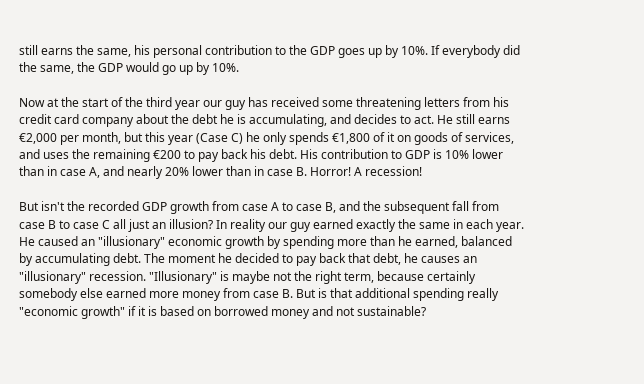still earns the same, his personal contribution to the GDP goes up by 10%. If everybody did the same, the GDP would go up by 10%.

Now at the start of the third year our guy has received some threatening letters from his credit card company about the debt he is accumulating, and decides to act. He still earns €2,000 per month, but this year (Case C) he only spends €1,800 of it on goods of services, and uses the remaining €200 to pay back his debt. His contribution to GDP is 10% lower than in case A, and nearly 20% lower than in case B. Horror! A recession!

But isn't the recorded GDP growth from case A to case B, and the subsequent fall from case B to case C all just an illusion? In reality our guy earned exactly the same in each year. He caused an "illusionary" economic growth by spending more than he earned, balanced by accumulating debt. The moment he decided to pay back that debt, he causes an "illusionary" recession. "Illusionary" is maybe not the right term, because certainly somebody else earned more money from case B. But is that additional spending really "economic growth" if it is based on borrowed money and not sustainable?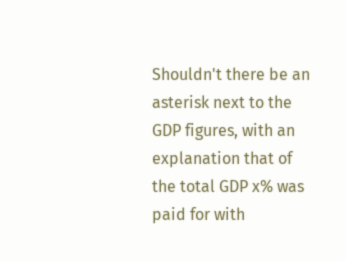Shouldn't there be an asterisk next to the GDP figures, with an explanation that of the total GDP x% was paid for with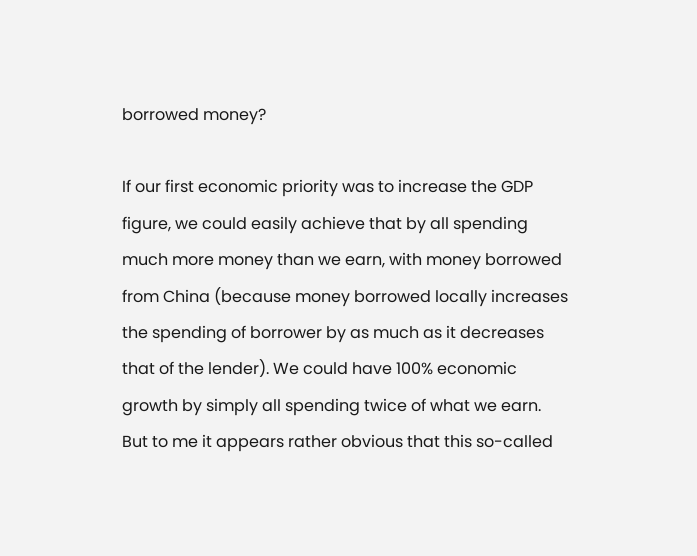borrowed money?

If our first economic priority was to increase the GDP figure, we could easily achieve that by all spending much more money than we earn, with money borrowed from China (because money borrowed locally increases the spending of borrower by as much as it decreases that of the lender). We could have 100% economic growth by simply all spending twice of what we earn. But to me it appears rather obvious that this so-called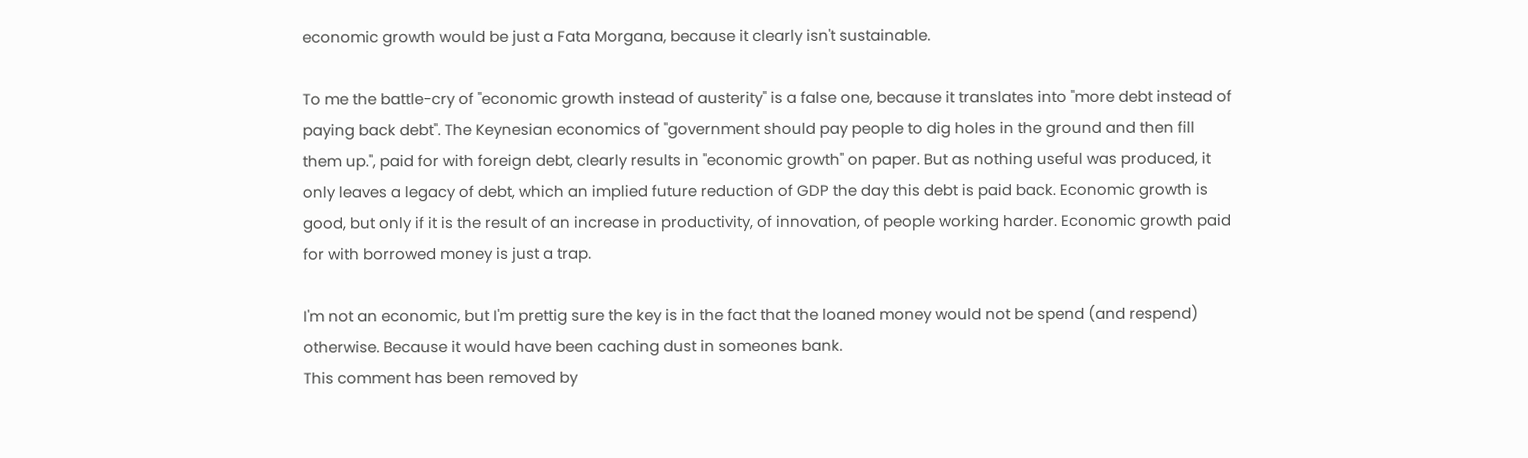economic growth would be just a Fata Morgana, because it clearly isn't sustainable.

To me the battle-cry of "economic growth instead of austerity" is a false one, because it translates into "more debt instead of paying back debt". The Keynesian economics of "government should pay people to dig holes in the ground and then fill them up.", paid for with foreign debt, clearly results in "economic growth" on paper. But as nothing useful was produced, it only leaves a legacy of debt, which an implied future reduction of GDP the day this debt is paid back. Economic growth is good, but only if it is the result of an increase in productivity, of innovation, of people working harder. Economic growth paid for with borrowed money is just a trap.

I'm not an economic, but I'm prettig sure the key is in the fact that the loaned money would not be spend (and respend) otherwise. Because it would have been caching dust in someones bank.
This comment has been removed by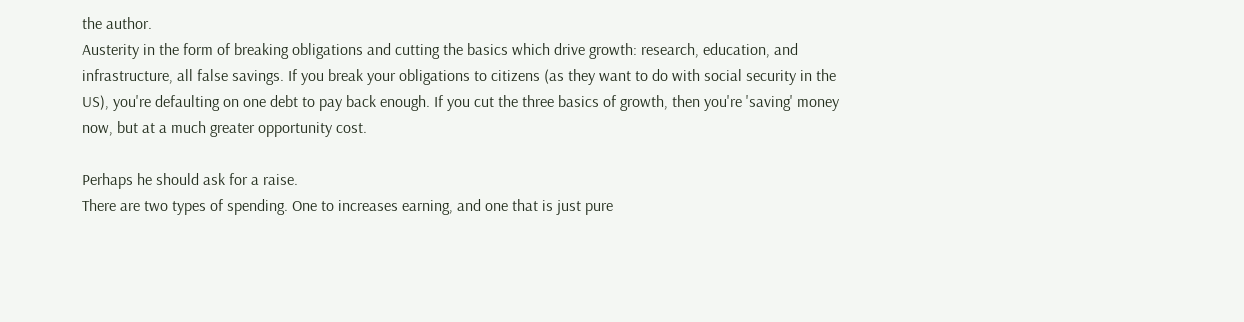the author.
Austerity in the form of breaking obligations and cutting the basics which drive growth: research, education, and infrastructure, all false savings. If you break your obligations to citizens (as they want to do with social security in the US), you're defaulting on one debt to pay back enough. If you cut the three basics of growth, then you're 'saving' money now, but at a much greater opportunity cost.

Perhaps he should ask for a raise.
There are two types of spending. One to increases earning, and one that is just pure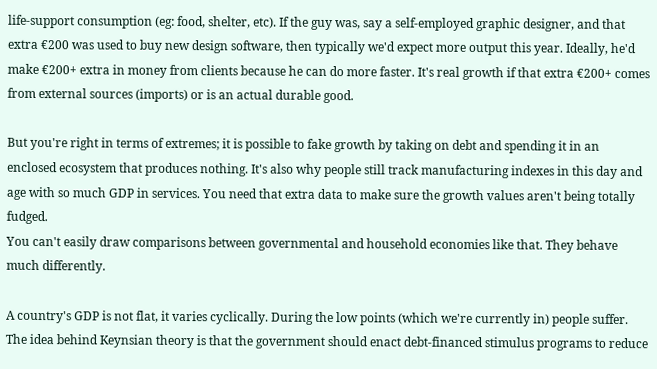life-support consumption (eg: food, shelter, etc). If the guy was, say a self-employed graphic designer, and that extra €200 was used to buy new design software, then typically we'd expect more output this year. Ideally, he'd make €200+ extra in money from clients because he can do more faster. It's real growth if that extra €200+ comes from external sources (imports) or is an actual durable good.

But you're right in terms of extremes; it is possible to fake growth by taking on debt and spending it in an enclosed ecosystem that produces nothing. It's also why people still track manufacturing indexes in this day and age with so much GDP in services. You need that extra data to make sure the growth values aren't being totally fudged.
You can't easily draw comparisons between governmental and household economies like that. They behave much differently.

A country's GDP is not flat, it varies cyclically. During the low points (which we're currently in) people suffer. The idea behind Keynsian theory is that the government should enact debt-financed stimulus programs to reduce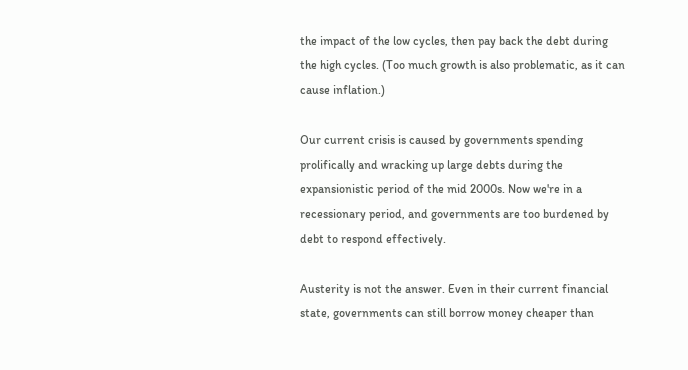the impact of the low cycles, then pay back the debt during the high cycles. (Too much growth is also problematic, as it can cause inflation.)

Our current crisis is caused by governments spending prolifically and wracking up large debts during the expansionistic period of the mid 2000s. Now we're in a recessionary period, and governments are too burdened by debt to respond effectively.

Austerity is not the answer. Even in their current financial state, governments can still borrow money cheaper than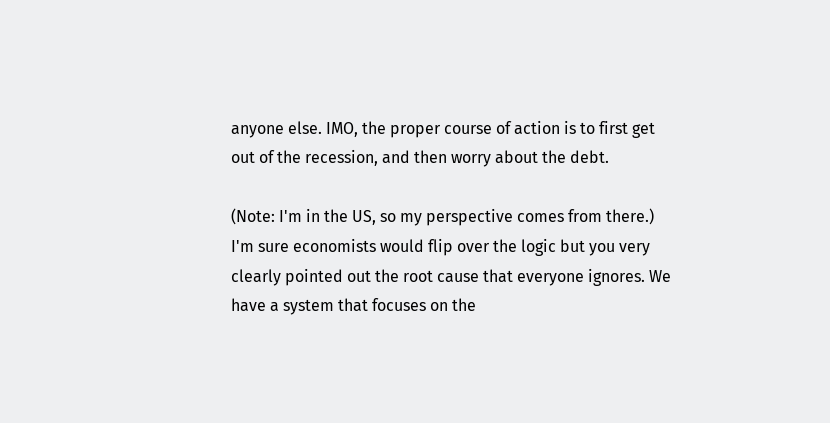anyone else. IMO, the proper course of action is to first get out of the recession, and then worry about the debt.

(Note: I'm in the US, so my perspective comes from there.)
I'm sure economists would flip over the logic but you very clearly pointed out the root cause that everyone ignores. We have a system that focuses on the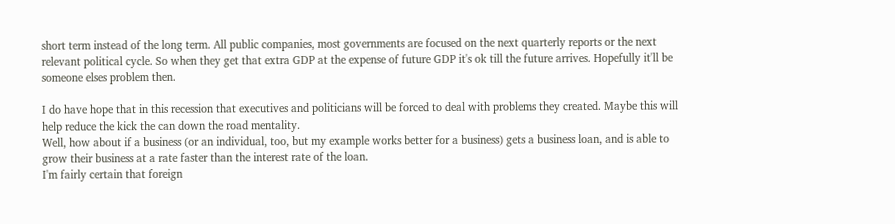short term instead of the long term. All public companies, most governments are focused on the next quarterly reports or the next relevant political cycle. So when they get that extra GDP at the expense of future GDP it's ok till the future arrives. Hopefully it'll be someone elses problem then.

I do have hope that in this recession that executives and politicians will be forced to deal with problems they created. Maybe this will help reduce the kick the can down the road mentality.
Well, how about if a business (or an individual, too, but my example works better for a business) gets a business loan, and is able to grow their business at a rate faster than the interest rate of the loan.
I'm fairly certain that foreign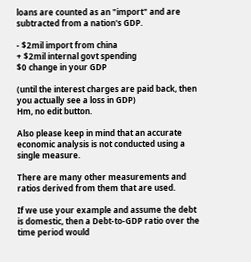loans are counted as an "import" and are subtracted from a nation's GDP.

- $2mil import from china
+ $2mil internal govt spending
$0 change in your GDP

(until the interest charges are paid back, then you actually see a loss in GDP)
Hm, no edit button.

Also please keep in mind that an accurate economic analysis is not conducted using a single measure.

There are many other measurements and ratios derived from them that are used.

If we use your example and assume the debt is domestic, then a Debt-to-GDP ratio over the time period would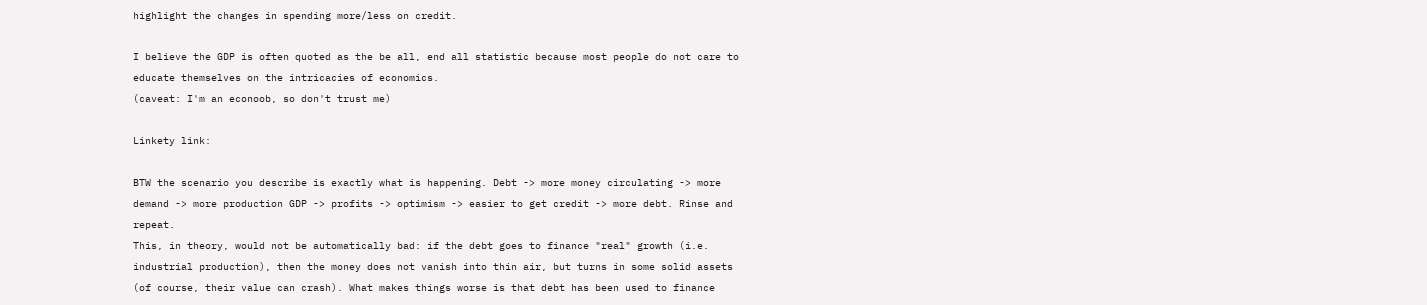highlight the changes in spending more/less on credit.

I believe the GDP is often quoted as the be all, end all statistic because most people do not care to educate themselves on the intricacies of economics.
(caveat: I'm an econoob, so don't trust me)

Linkety link:

BTW the scenario you describe is exactly what is happening. Debt -> more money circulating -> more demand -> more production GDP -> profits -> optimism -> easier to get credit -> more debt. Rinse and repeat.
This, in theory, would not be automatically bad: if the debt goes to finance "real" growth (i.e. industrial production), then the money does not vanish into thin air, but turns in some solid assets (of course, their value can crash). What makes things worse is that debt has been used to finance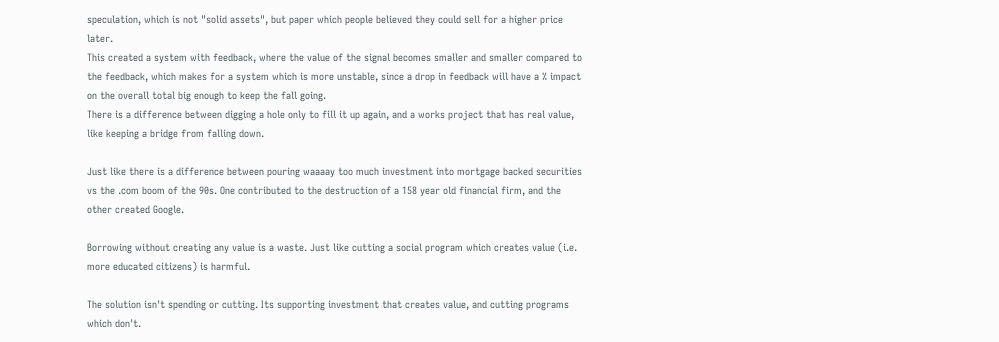speculation, which is not "solid assets", but paper which people believed they could sell for a higher price later.
This created a system with feedback, where the value of the signal becomes smaller and smaller compared to the feedback, which makes for a system which is more unstable, since a drop in feedback will have a % impact on the overall total big enough to keep the fall going.
There is a difference between digging a hole only to fill it up again, and a works project that has real value, like keeping a bridge from falling down.

Just like there is a difference between pouring waaaay too much investment into mortgage backed securities vs the .com boom of the 90s. One contributed to the destruction of a 158 year old financial firm, and the other created Google.

Borrowing without creating any value is a waste. Just like cutting a social program which creates value (i.e. more educated citizens) is harmful.

The solution isn't spending or cutting. Its supporting investment that creates value, and cutting programs which don't.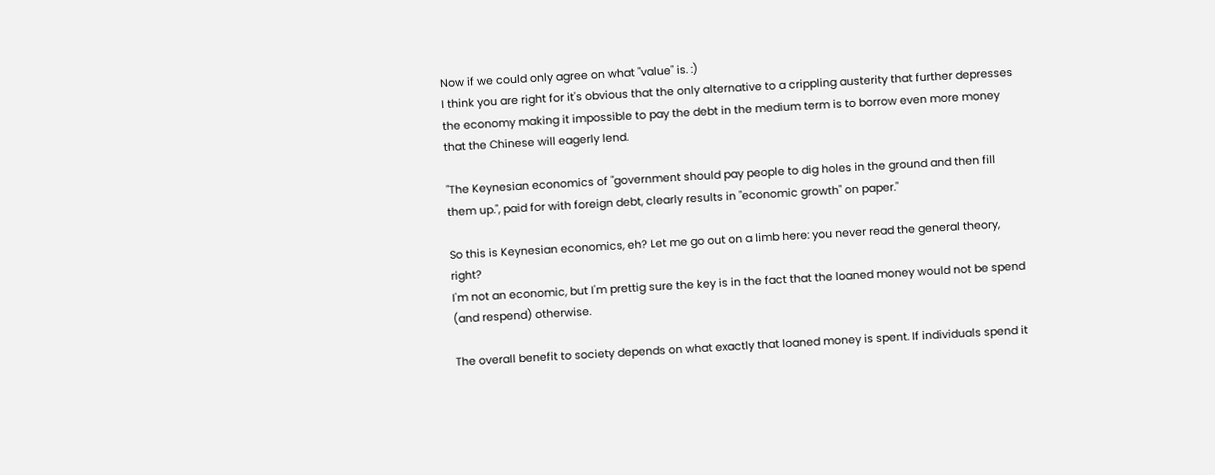Now if we could only agree on what "value" is. :)
I think you are right for it's obvious that the only alternative to a crippling austerity that further depresses the economy making it impossible to pay the debt in the medium term is to borrow even more money that the Chinese will eagerly lend.

"The Keynesian economics of "government should pay people to dig holes in the ground and then fill them up.", paid for with foreign debt, clearly results in "economic growth" on paper."

So this is Keynesian economics, eh? Let me go out on a limb here: you never read the general theory, right?
I'm not an economic, but I'm prettig sure the key is in the fact that the loaned money would not be spend (and respend) otherwise.

The overall benefit to society depends on what exactly that loaned money is spent. If individuals spend it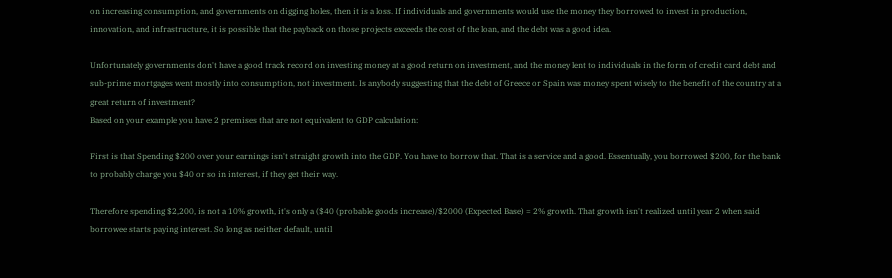on increasing consumption, and governments on digging holes, then it is a loss. If individuals and governments would use the money they borrowed to invest in production, innovation, and infrastructure, it is possible that the payback on those projects exceeds the cost of the loan, and the debt was a good idea.

Unfortunately governments don't have a good track record on investing money at a good return on investment, and the money lent to individuals in the form of credit card debt and sub-prime mortgages went mostly into consumption, not investment. Is anybody suggesting that the debt of Greece or Spain was money spent wisely to the benefit of the country at a great return of investment?
Based on your example you have 2 premises that are not equivalent to GDP calculation:

First is that Spending $200 over your earnings isn't straight growth into the GDP. You have to borrow that. That is a service and a good. Essentually, you borrowed $200, for the bank to probably charge you $40 or so in interest, if they get their way.

Therefore spending $2,200, is not a 10% growth, it's only a ($40 (probable goods increase)/$2000 (Expected Base) = 2% growth. That growth isn't realized until year 2 when said borrowee starts paying interest. So long as neither default, until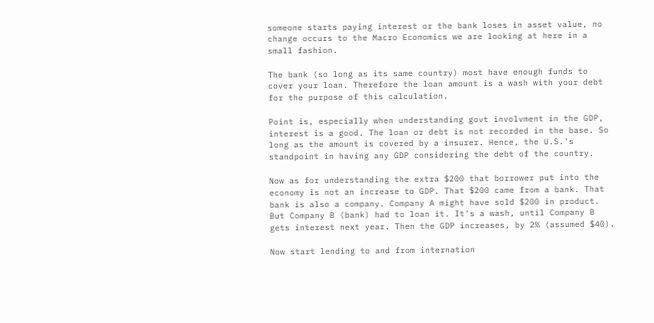someone starts paying interest or the bank loses in asset value, no change occurs to the Macro Economics we are looking at here in a small fashion.

The bank (so long as its same country) most have enough funds to cover your loan. Therefore the loan amount is a wash with your debt for the purpose of this calculation.

Point is, especially when understanding govt involvment in the GDP, interest is a good. The loan or debt is not recorded in the base. So long as the amount is covered by a insurer. Hence, the U.S.'s standpoint in having any GDP considering the debt of the country.

Now as for understanding the extra $200 that borrower put into the economy is not an increase to GDP. That $200 came from a bank. That bank is also a company. Company A might have sold $200 in product. But Company B (bank) had to loan it. It's a wash, until Company B gets interest next year. Then the GDP increases, by 2% (assumed $40).

Now start lending to and from internation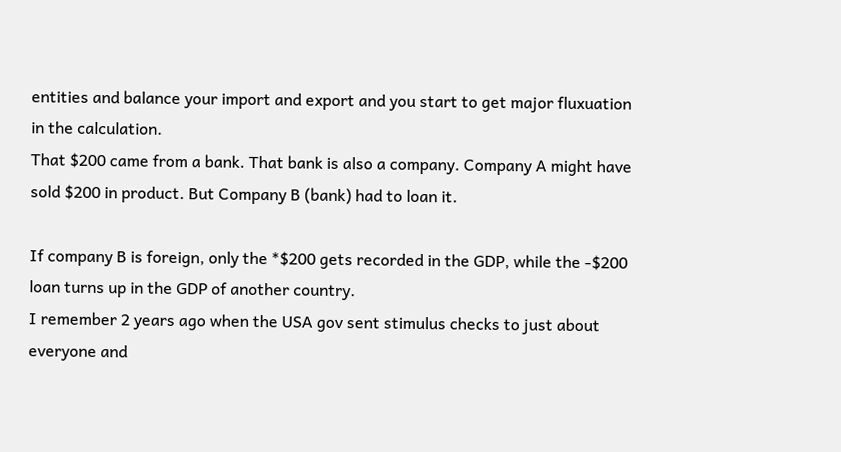entities and balance your import and export and you start to get major fluxuation in the calculation.
That $200 came from a bank. That bank is also a company. Company A might have sold $200 in product. But Company B (bank) had to loan it.

If company B is foreign, only the *$200 gets recorded in the GDP, while the -$200 loan turns up in the GDP of another country.
I remember 2 years ago when the USA gov sent stimulus checks to just about everyone and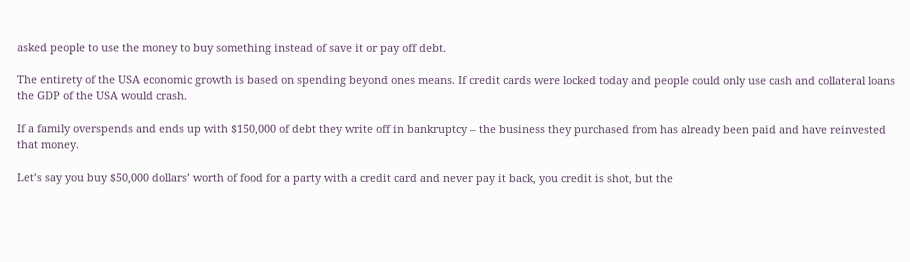asked people to use the money to buy something instead of save it or pay off debt.

The entirety of the USA economic growth is based on spending beyond ones means. If credit cards were locked today and people could only use cash and collateral loans the GDP of the USA would crash.

If a family overspends and ends up with $150,000 of debt they write off in bankruptcy – the business they purchased from has already been paid and have reinvested that money.

Let’s say you buy $50,000 dollars’ worth of food for a party with a credit card and never pay it back, you credit is shot, but the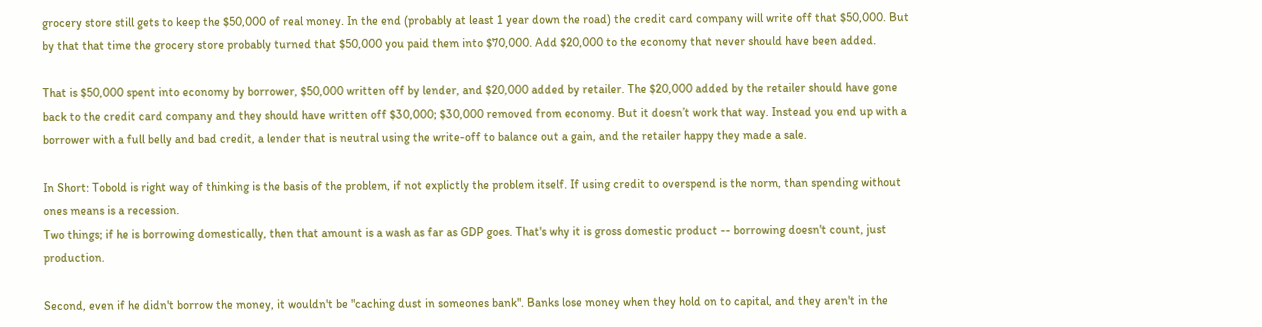grocery store still gets to keep the $50,000 of real money. In the end (probably at least 1 year down the road) the credit card company will write off that $50,000. But by that that time the grocery store probably turned that $50,000 you paid them into $70,000. Add $20,000 to the economy that never should have been added.

That is $50,000 spent into economy by borrower, $50,000 written off by lender, and $20,000 added by retailer. The $20,000 added by the retailer should have gone back to the credit card company and they should have written off $30,000; $30,000 removed from economy. But it doesn’t work that way. Instead you end up with a borrower with a full belly and bad credit, a lender that is neutral using the write-off to balance out a gain, and the retailer happy they made a sale.

In Short: Tobold is right way of thinking is the basis of the problem, if not explictly the problem itself. If using credit to overspend is the norm, than spending without ones means is a recession.
Two things; if he is borrowing domestically, then that amount is a wash as far as GDP goes. That's why it is gross domestic product -- borrowing doesn't count, just production.

Second, even if he didn't borrow the money, it wouldn't be "caching dust in someones bank". Banks lose money when they hold on to capital, and they aren't in the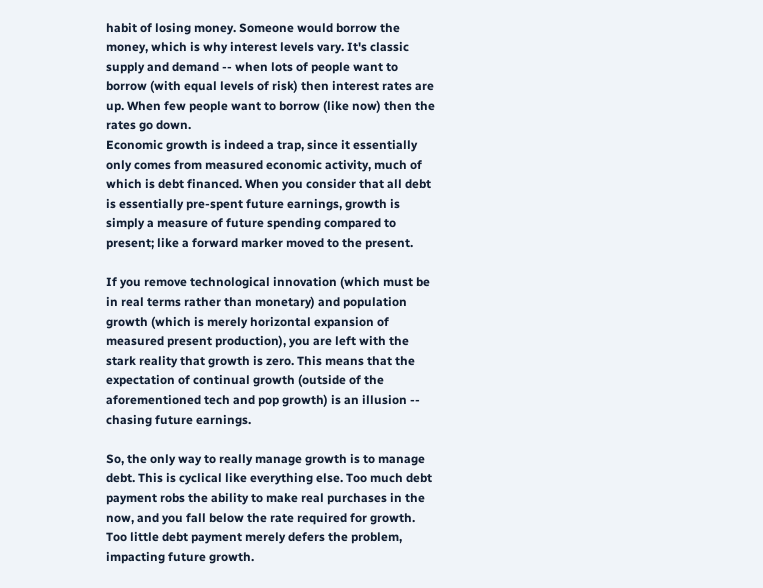habit of losing money. Someone would borrow the money, which is why interest levels vary. It's classic supply and demand -- when lots of people want to borrow (with equal levels of risk) then interest rates are up. When few people want to borrow (like now) then the rates go down.
Economic growth is indeed a trap, since it essentially only comes from measured economic activity, much of which is debt financed. When you consider that all debt is essentially pre-spent future earnings, growth is simply a measure of future spending compared to present; like a forward marker moved to the present.

If you remove technological innovation (which must be in real terms rather than monetary) and population growth (which is merely horizontal expansion of measured present production), you are left with the stark reality that growth is zero. This means that the expectation of continual growth (outside of the aforementioned tech and pop growth) is an illusion -- chasing future earnings.

So, the only way to really manage growth is to manage debt. This is cyclical like everything else. Too much debt payment robs the ability to make real purchases in the now, and you fall below the rate required for growth. Too little debt payment merely defers the problem, impacting future growth.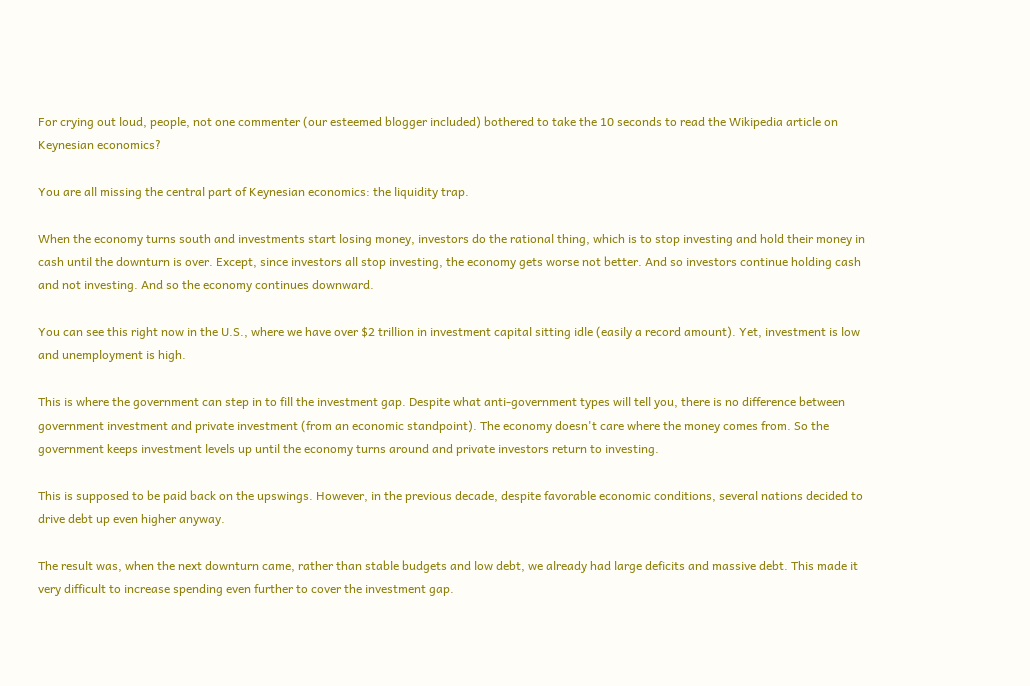For crying out loud, people, not one commenter (our esteemed blogger included) bothered to take the 10 seconds to read the Wikipedia article on Keynesian economics?

You are all missing the central part of Keynesian economics: the liquidity trap.

When the economy turns south and investments start losing money, investors do the rational thing, which is to stop investing and hold their money in cash until the downturn is over. Except, since investors all stop investing, the economy gets worse not better. And so investors continue holding cash and not investing. And so the economy continues downward.

You can see this right now in the U.S., where we have over $2 trillion in investment capital sitting idle (easily a record amount). Yet, investment is low and unemployment is high.

This is where the government can step in to fill the investment gap. Despite what anti-government types will tell you, there is no difference between government investment and private investment (from an economic standpoint). The economy doesn't care where the money comes from. So the government keeps investment levels up until the economy turns around and private investors return to investing.

This is supposed to be paid back on the upswings. However, in the previous decade, despite favorable economic conditions, several nations decided to drive debt up even higher anyway.

The result was, when the next downturn came, rather than stable budgets and low debt, we already had large deficits and massive debt. This made it very difficult to increase spending even further to cover the investment gap.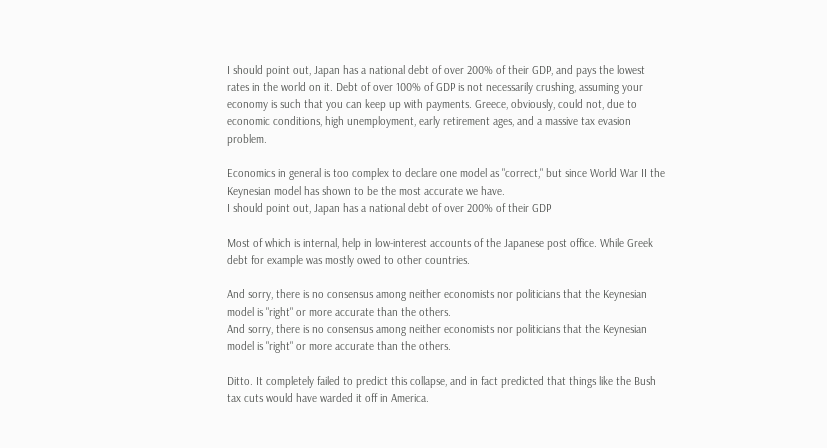I should point out, Japan has a national debt of over 200% of their GDP, and pays the lowest rates in the world on it. Debt of over 100% of GDP is not necessarily crushing, assuming your economy is such that you can keep up with payments. Greece, obviously, could not, due to economic conditions, high unemployment, early retirement ages, and a massive tax evasion problem.

Economics in general is too complex to declare one model as "correct," but since World War II the Keynesian model has shown to be the most accurate we have.
I should point out, Japan has a national debt of over 200% of their GDP

Most of which is internal, help in low-interest accounts of the Japanese post office. While Greek debt for example was mostly owed to other countries.

And sorry, there is no consensus among neither economists nor politicians that the Keynesian model is "right" or more accurate than the others.
And sorry, there is no consensus among neither economists nor politicians that the Keynesian model is "right" or more accurate than the others.

Ditto. It completely failed to predict this collapse, and in fact predicted that things like the Bush tax cuts would have warded it off in America.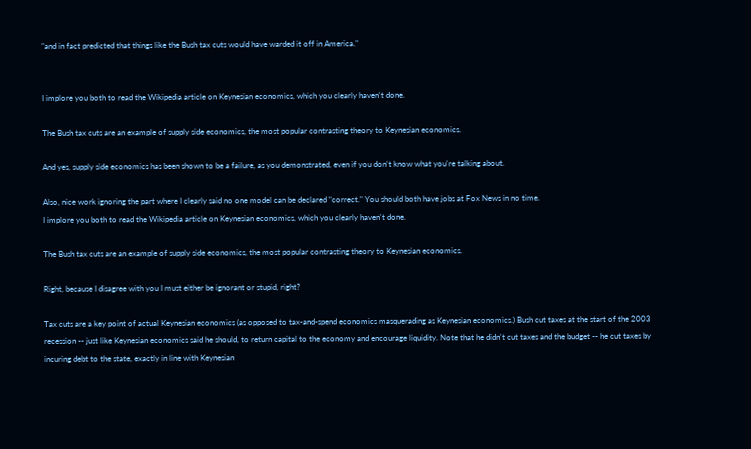"and in fact predicted that things like the Bush tax cuts would have warded it off in America."


I implore you both to read the Wikipedia article on Keynesian economics, which you clearly haven't done.

The Bush tax cuts are an example of supply side economics, the most popular contrasting theory to Keynesian economics.

And yes, supply side economics has been shown to be a failure, as you demonstrated, even if you don't know what you're talking about.

Also, nice work ignoring the part where I clearly said no one model can be declared "correct." You should both have jobs at Fox News in no time.
I implore you both to read the Wikipedia article on Keynesian economics, which you clearly haven't done.

The Bush tax cuts are an example of supply side economics, the most popular contrasting theory to Keynesian economics.

Right, because I disagree with you I must either be ignorant or stupid, right?

Tax cuts are a key point of actual Keynesian economics (as opposed to tax-and-spend economics masquerading as Keynesian economics.) Bush cut taxes at the start of the 2003 recession -- just like Keynesian economics said he should, to return capital to the economy and encourage liquidity. Note that he didn't cut taxes and the budget -- he cut taxes by incuring debt to the state, exactly in line with Keynesian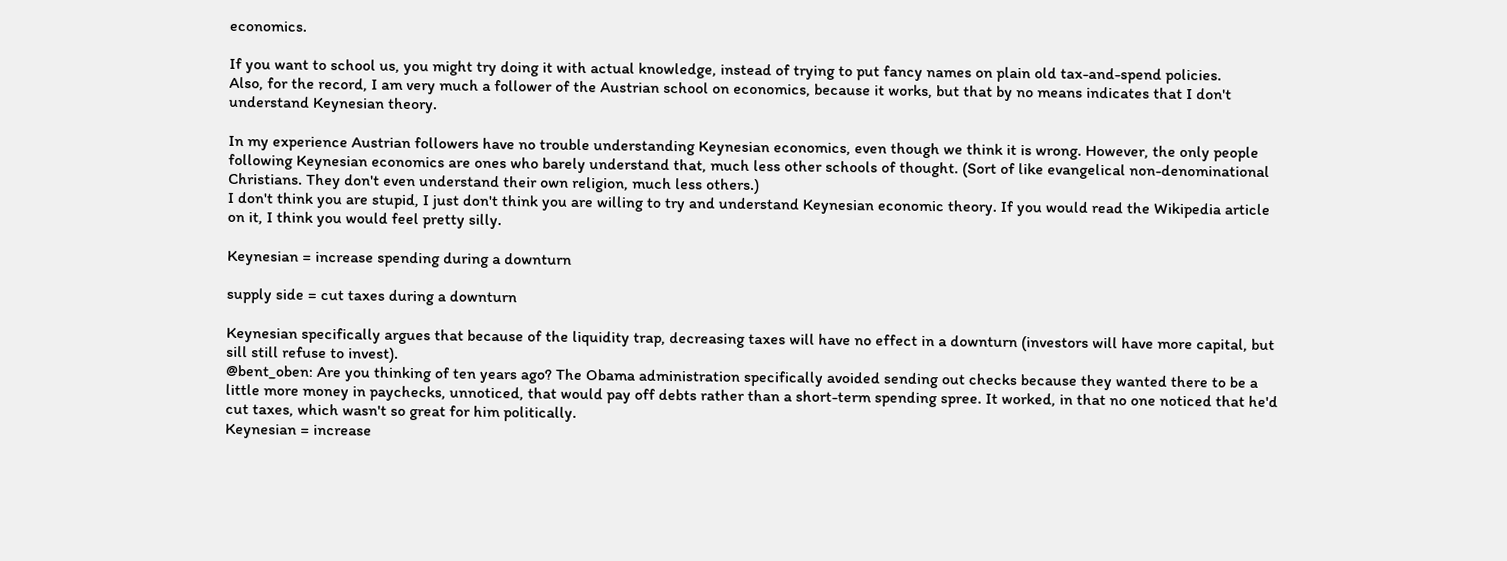economics.

If you want to school us, you might try doing it with actual knowledge, instead of trying to put fancy names on plain old tax-and-spend policies.
Also, for the record, I am very much a follower of the Austrian school on economics, because it works, but that by no means indicates that I don't understand Keynesian theory.

In my experience Austrian followers have no trouble understanding Keynesian economics, even though we think it is wrong. However, the only people following Keynesian economics are ones who barely understand that, much less other schools of thought. (Sort of like evangelical non-denominational Christians. They don't even understand their own religion, much less others.)
I don't think you are stupid, I just don't think you are willing to try and understand Keynesian economic theory. If you would read the Wikipedia article on it, I think you would feel pretty silly.

Keynesian = increase spending during a downturn

supply side = cut taxes during a downturn

Keynesian specifically argues that because of the liquidity trap, decreasing taxes will have no effect in a downturn (investors will have more capital, but sill still refuse to invest).
@bent_oben: Are you thinking of ten years ago? The Obama administration specifically avoided sending out checks because they wanted there to be a little more money in paychecks, unnoticed, that would pay off debts rather than a short-term spending spree. It worked, in that no one noticed that he'd cut taxes, which wasn't so great for him politically.
Keynesian = increase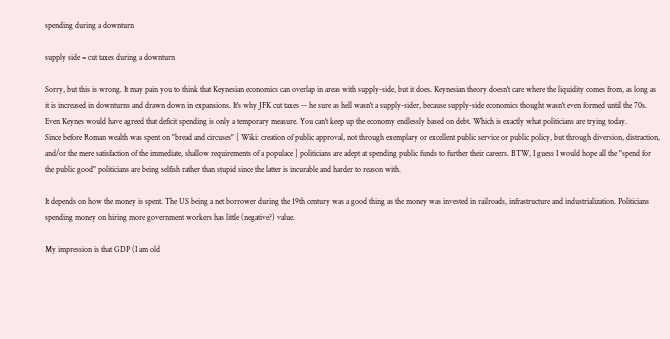spending during a downturn

supply side = cut taxes during a downturn

Sorry, but this is wrong. It may pain you to think that Keynesian economics can overlap in areas with supply-side, but it does. Keynesian theory doesn't care where the liquidity comes from, as long as it is increased in downturns and drawn down in expansions. It's why JFK cut taxes -- he sure as hell wasn't a supply-sider, because supply-side economics thought wasn't even formed until the 70s.
Even Keynes would have agreed that deficit spending is only a temporary measure. You can't keep up the economy endlessly based on debt. Which is exactly what politicians are trying today.
Since before Roman wealth was spent on "bread and circuses" [ Wiki: creation of public approval, not through exemplary or excellent public service or public policy, but through diversion, distraction, and/or the mere satisfaction of the immediate, shallow requirements of a populace ] politicians are adept at spending public funds to further their careers. BTW, I guess I would hope all the "spend for the public good" politicians are being selfish rather than stupid since the latter is incurable and harder to reason with.

It depends on how the money is spent. The US being a net borrower during the 19th century was a good thing as the money was invested in railroads, infrastructure and industrialization. Politicians spending money on hiring more government workers has little (negative?) value.

My impression is that GDP (I am old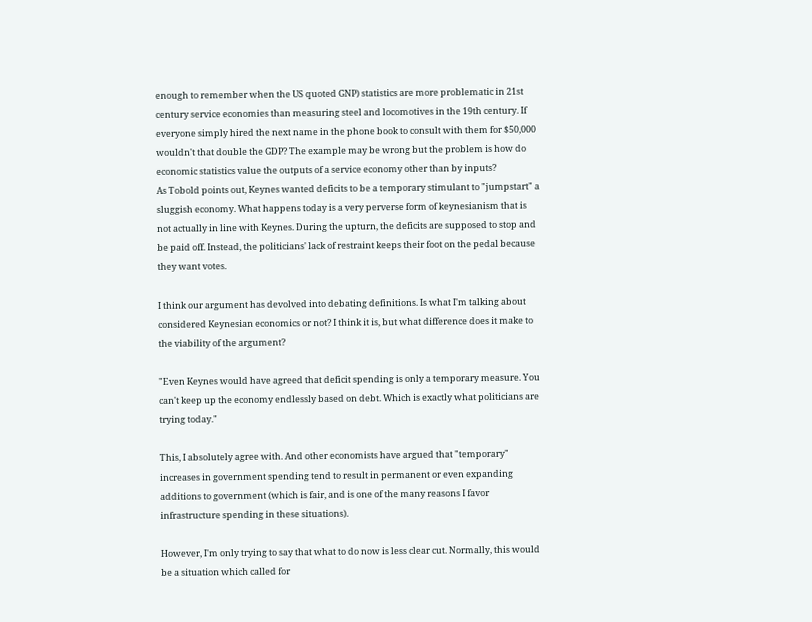enough to remember when the US quoted GNP) statistics are more problematic in 21st century service economies than measuring steel and locomotives in the 19th century. If everyone simply hired the next name in the phone book to consult with them for $50,000 wouldn't that double the GDP? The example may be wrong but the problem is how do economic statistics value the outputs of a service economy other than by inputs?
As Tobold points out, Keynes wanted deficits to be a temporary stimulant to "jumpstart" a sluggish economy. What happens today is a very perverse form of keynesianism that is not actually in line with Keynes. During the upturn, the deficits are supposed to stop and be paid off. Instead, the politicians' lack of restraint keeps their foot on the pedal because they want votes.

I think our argument has devolved into debating definitions. Is what I'm talking about considered Keynesian economics or not? I think it is, but what difference does it make to the viability of the argument?

"Even Keynes would have agreed that deficit spending is only a temporary measure. You can't keep up the economy endlessly based on debt. Which is exactly what politicians are trying today."

This, I absolutely agree with. And other economists have argued that "temporary" increases in government spending tend to result in permanent or even expanding additions to government (which is fair, and is one of the many reasons I favor infrastructure spending in these situations).

However, I'm only trying to say that what to do now is less clear cut. Normally, this would be a situation which called for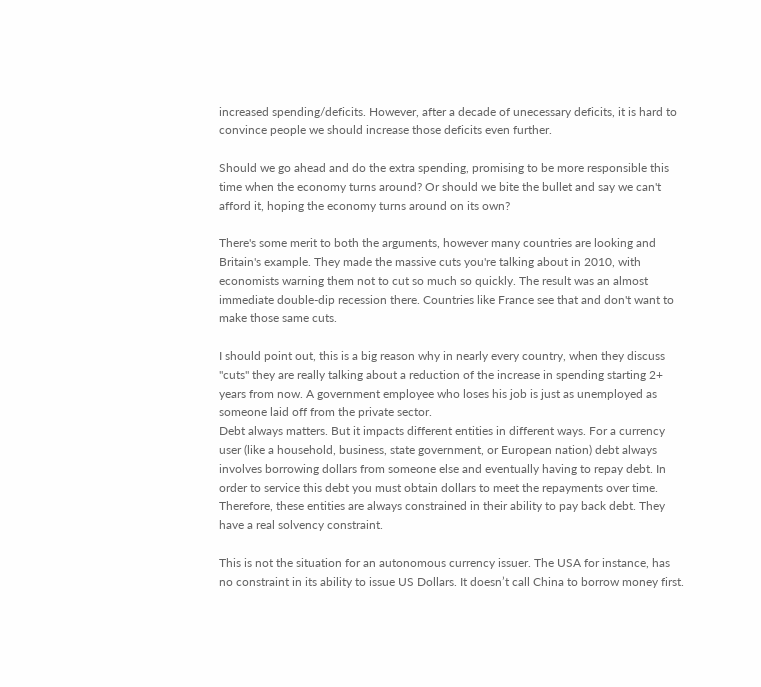increased spending/deficits. However, after a decade of unecessary deficits, it is hard to convince people we should increase those deficits even further.

Should we go ahead and do the extra spending, promising to be more responsible this time when the economy turns around? Or should we bite the bullet and say we can't afford it, hoping the economy turns around on its own?

There's some merit to both the arguments, however many countries are looking and Britain's example. They made the massive cuts you're talking about in 2010, with economists warning them not to cut so much so quickly. The result was an almost immediate double-dip recession there. Countries like France see that and don't want to make those same cuts.

I should point out, this is a big reason why in nearly every country, when they discuss "cuts" they are really talking about a reduction of the increase in spending starting 2+ years from now. A government employee who loses his job is just as unemployed as someone laid off from the private sector.
Debt always matters. But it impacts different entities in different ways. For a currency user (like a household, business, state government, or European nation) debt always involves borrowing dollars from someone else and eventually having to repay debt. In order to service this debt you must obtain dollars to meet the repayments over time. Therefore, these entities are always constrained in their ability to pay back debt. They have a real solvency constraint.

This is not the situation for an autonomous currency issuer. The USA for instance, has no constraint in its ability to issue US Dollars. It doesn’t call China to borrow money first.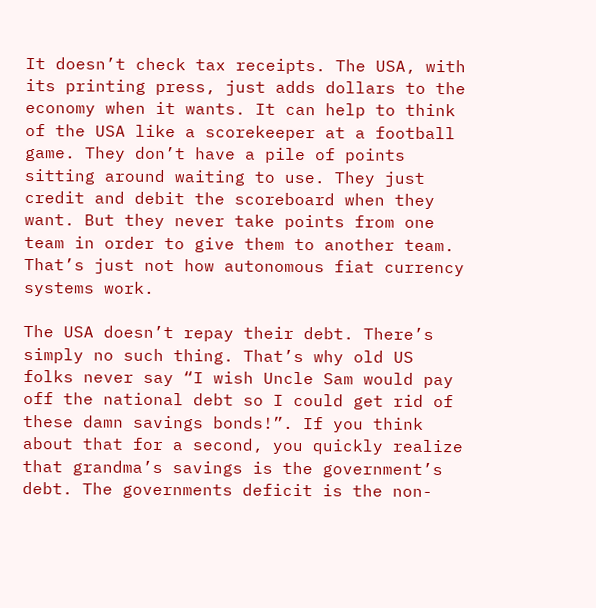It doesn’t check tax receipts. The USA, with its printing press, just adds dollars to the economy when it wants. It can help to think of the USA like a scorekeeper at a football game. They don’t have a pile of points sitting around waiting to use. They just credit and debit the scoreboard when they want. But they never take points from one team in order to give them to another team. That’s just not how autonomous fiat currency systems work.

The USA doesn’t repay their debt. There’s simply no such thing. That’s why old US folks never say “I wish Uncle Sam would pay off the national debt so I could get rid of these damn savings bonds!”. If you think about that for a second, you quickly realize that grandma’s savings is the government’s debt. The governments deficit is the non-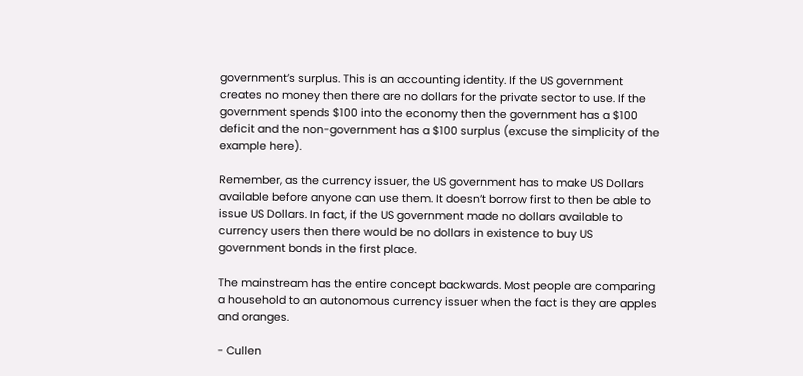government’s surplus. This is an accounting identity. If the US government creates no money then there are no dollars for the private sector to use. If the government spends $100 into the economy then the government has a $100 deficit and the non-government has a $100 surplus (excuse the simplicity of the example here).

Remember, as the currency issuer, the US government has to make US Dollars available before anyone can use them. It doesn’t borrow first to then be able to issue US Dollars. In fact, if the US government made no dollars available to currency users then there would be no dollars in existence to buy US government bonds in the first place.

The mainstream has the entire concept backwards. Most people are comparing a household to an autonomous currency issuer when the fact is they are apples and oranges.

- Cullen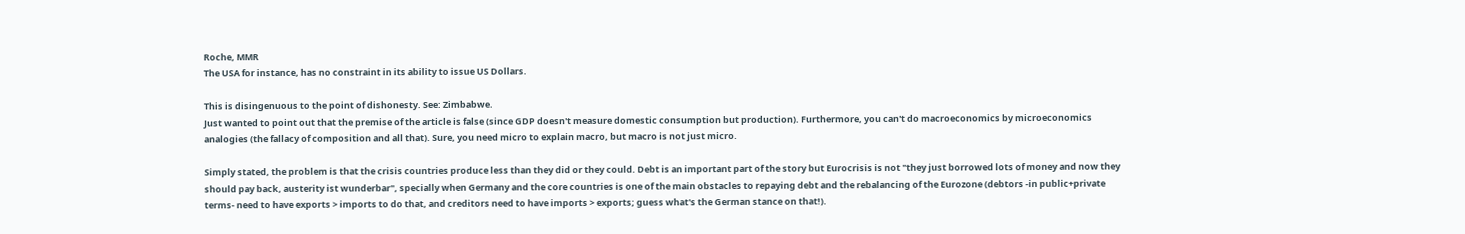Roche, MMR
The USA for instance, has no constraint in its ability to issue US Dollars.

This is disingenuous to the point of dishonesty. See: Zimbabwe.
Just wanted to point out that the premise of the article is false (since GDP doesn't measure domestic consumption but production). Furthermore, you can't do macroeconomics by microeconomics analogies (the fallacy of composition and all that). Sure, you need micro to explain macro, but macro is not just micro.

Simply stated, the problem is that the crisis countries produce less than they did or they could. Debt is an important part of the story but Eurocrisis is not "they just borrowed lots of money and now they should pay back, austerity ist wunderbar", specially when Germany and the core countries is one of the main obstacles to repaying debt and the rebalancing of the Eurozone (debtors -in public+private terms- need to have exports > imports to do that, and creditors need to have imports > exports; guess what's the German stance on that!).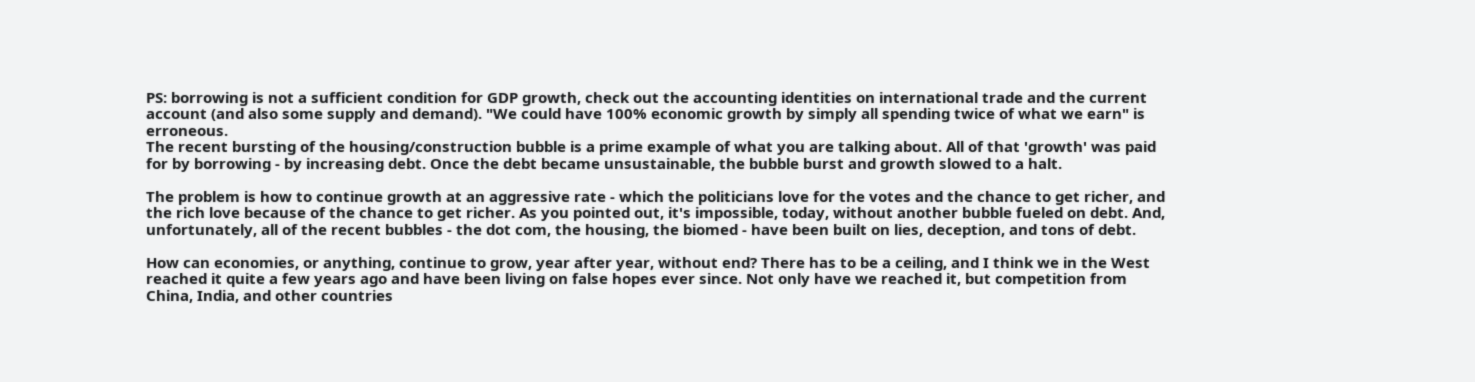PS: borrowing is not a sufficient condition for GDP growth, check out the accounting identities on international trade and the current account (and also some supply and demand). "We could have 100% economic growth by simply all spending twice of what we earn" is erroneous.
The recent bursting of the housing/construction bubble is a prime example of what you are talking about. All of that 'growth' was paid for by borrowing - by increasing debt. Once the debt became unsustainable, the bubble burst and growth slowed to a halt.

The problem is how to continue growth at an aggressive rate - which the politicians love for the votes and the chance to get richer, and the rich love because of the chance to get richer. As you pointed out, it's impossible, today, without another bubble fueled on debt. And, unfortunately, all of the recent bubbles - the dot com, the housing, the biomed - have been built on lies, deception, and tons of debt.

How can economies, or anything, continue to grow, year after year, without end? There has to be a ceiling, and I think we in the West reached it quite a few years ago and have been living on false hopes ever since. Not only have we reached it, but competition from China, India, and other countries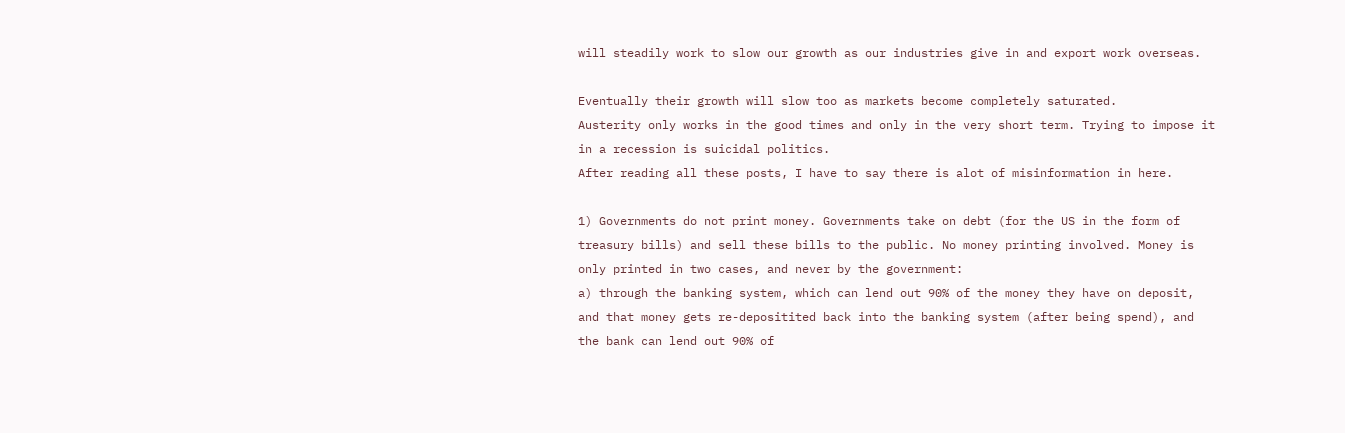will steadily work to slow our growth as our industries give in and export work overseas.

Eventually their growth will slow too as markets become completely saturated.
Austerity only works in the good times and only in the very short term. Trying to impose it in a recession is suicidal politics.
After reading all these posts, I have to say there is alot of misinformation in here.

1) Governments do not print money. Governments take on debt (for the US in the form of treasury bills) and sell these bills to the public. No money printing involved. Money is only printed in two cases, and never by the government:
a) through the banking system, which can lend out 90% of the money they have on deposit, and that money gets re-depositited back into the banking system (after being spend), and the bank can lend out 90% of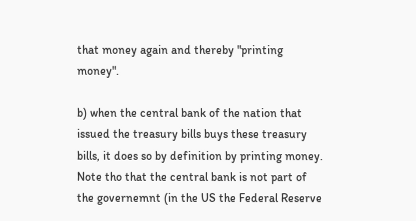that money again and thereby "printing money".

b) when the central bank of the nation that issued the treasury bills buys these treasury bills, it does so by definition by printing money. Note tho that the central bank is not part of the governemnt (in the US the Federal Reserve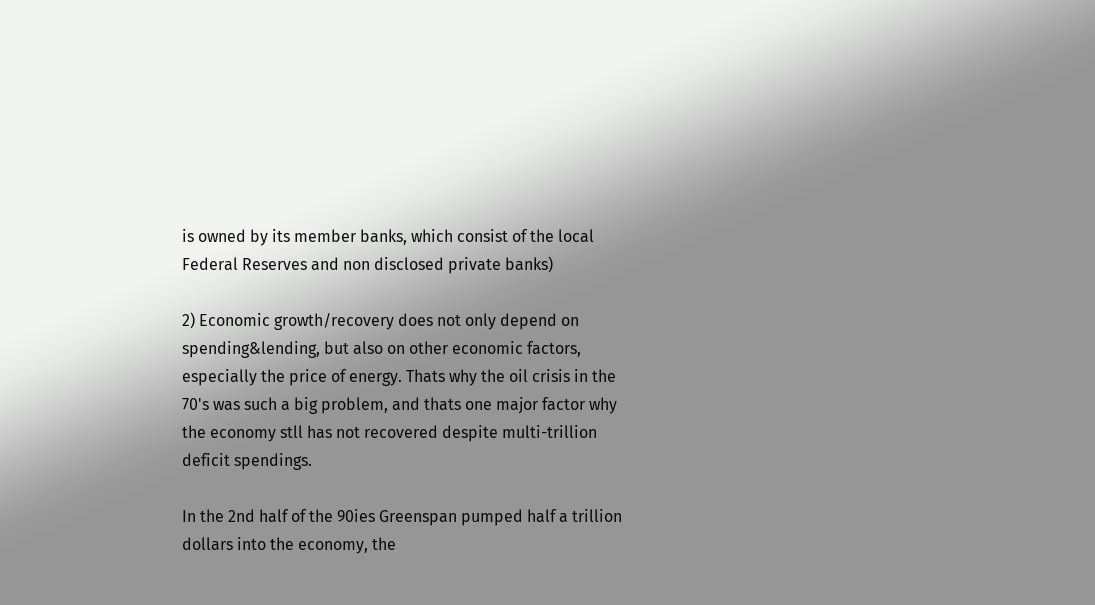is owned by its member banks, which consist of the local Federal Reserves and non disclosed private banks)

2) Economic growth/recovery does not only depend on spending&lending, but also on other economic factors, especially the price of energy. Thats why the oil crisis in the 70's was such a big problem, and thats one major factor why the economy stll has not recovered despite multi-trillion deficit spendings.

In the 2nd half of the 90ies Greenspan pumped half a trillion dollars into the economy, the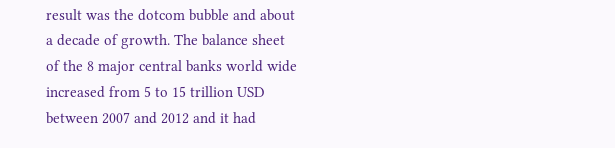result was the dotcom bubble and about a decade of growth. The balance sheet of the 8 major central banks world wide increased from 5 to 15 trillion USD between 2007 and 2012 and it had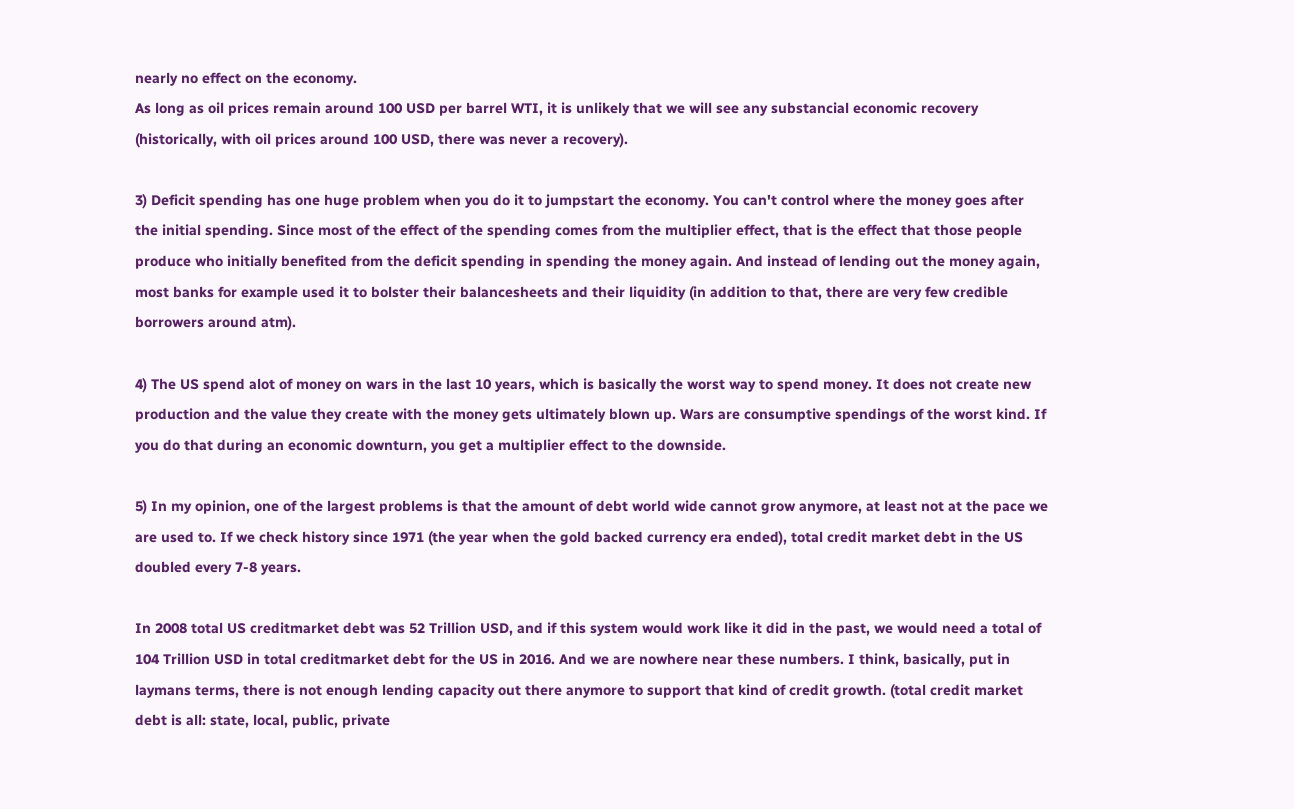nearly no effect on the economy.
As long as oil prices remain around 100 USD per barrel WTI, it is unlikely that we will see any substancial economic recovery (historically, with oil prices around 100 USD, there was never a recovery).

3) Deficit spending has one huge problem when you do it to jumpstart the economy. You can't control where the money goes after the initial spending. Since most of the effect of the spending comes from the multiplier effect, that is the effect that those people produce who initially benefited from the deficit spending in spending the money again. And instead of lending out the money again, most banks for example used it to bolster their balancesheets and their liquidity (in addition to that, there are very few credible borrowers around atm).

4) The US spend alot of money on wars in the last 10 years, which is basically the worst way to spend money. It does not create new production and the value they create with the money gets ultimately blown up. Wars are consumptive spendings of the worst kind. If you do that during an economic downturn, you get a multiplier effect to the downside.

5) In my opinion, one of the largest problems is that the amount of debt world wide cannot grow anymore, at least not at the pace we are used to. If we check history since 1971 (the year when the gold backed currency era ended), total credit market debt in the US doubled every 7-8 years.

In 2008 total US creditmarket debt was 52 Trillion USD, and if this system would work like it did in the past, we would need a total of 104 Trillion USD in total creditmarket debt for the US in 2016. And we are nowhere near these numbers. I think, basically, put in laymans terms, there is not enough lending capacity out there anymore to support that kind of credit growth. (total credit market debt is all: state, local, public, private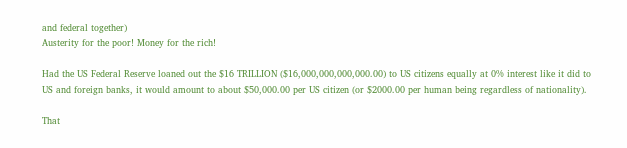and federal together)
Austerity for the poor! Money for the rich!

Had the US Federal Reserve loaned out the $16 TRILLION ($16,000,000,000,000.00) to US citizens equally at 0% interest like it did to US and foreign banks, it would amount to about $50,000.00 per US citizen (or $2000.00 per human being regardless of nationality).

That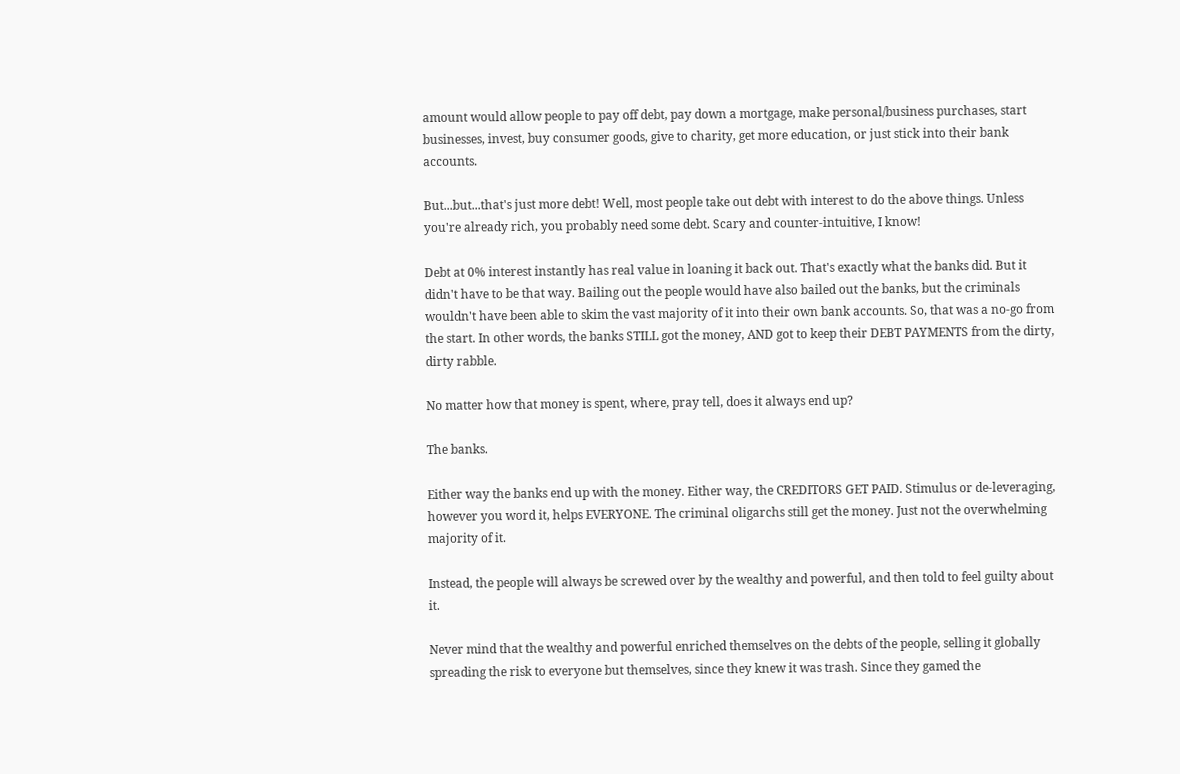amount would allow people to pay off debt, pay down a mortgage, make personal/business purchases, start businesses, invest, buy consumer goods, give to charity, get more education, or just stick into their bank accounts.

But...but...that's just more debt! Well, most people take out debt with interest to do the above things. Unless you're already rich, you probably need some debt. Scary and counter-intuitive, I know!

Debt at 0% interest instantly has real value in loaning it back out. That's exactly what the banks did. But it didn't have to be that way. Bailing out the people would have also bailed out the banks, but the criminals wouldn't have been able to skim the vast majority of it into their own bank accounts. So, that was a no-go from the start. In other words, the banks STILL got the money, AND got to keep their DEBT PAYMENTS from the dirty, dirty rabble.

No matter how that money is spent, where, pray tell, does it always end up?

The banks.

Either way the banks end up with the money. Either way, the CREDITORS GET PAID. Stimulus or de-leveraging, however you word it, helps EVERYONE. The criminal oligarchs still get the money. Just not the overwhelming majority of it.

Instead, the people will always be screwed over by the wealthy and powerful, and then told to feel guilty about it.

Never mind that the wealthy and powerful enriched themselves on the debts of the people, selling it globally spreading the risk to everyone but themselves, since they knew it was trash. Since they gamed the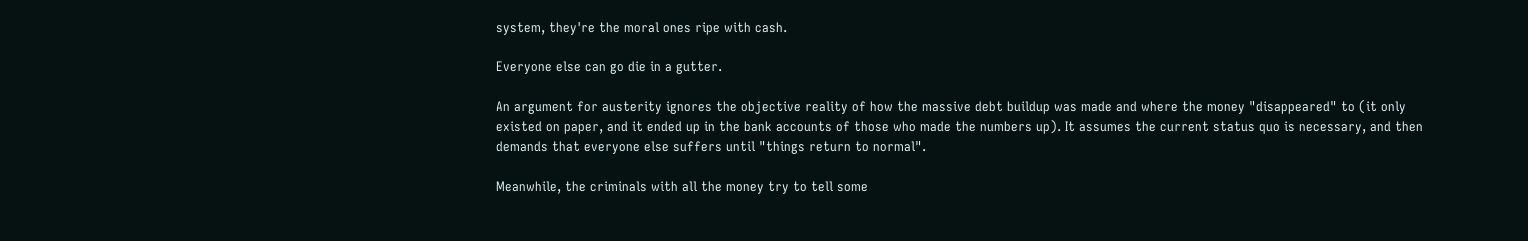system, they're the moral ones ripe with cash.

Everyone else can go die in a gutter.

An argument for austerity ignores the objective reality of how the massive debt buildup was made and where the money "disappeared" to (it only existed on paper, and it ended up in the bank accounts of those who made the numbers up). It assumes the current status quo is necessary, and then demands that everyone else suffers until "things return to normal".

Meanwhile, the criminals with all the money try to tell some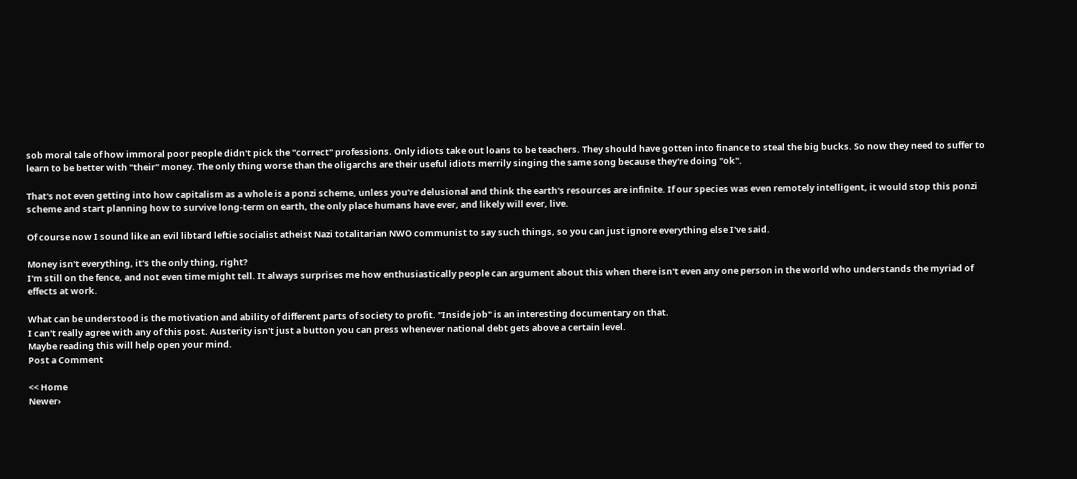sob moral tale of how immoral poor people didn't pick the "correct" professions. Only idiots take out loans to be teachers. They should have gotten into finance to steal the big bucks. So now they need to suffer to learn to be better with "their" money. The only thing worse than the oligarchs are their useful idiots merrily singing the same song because they're doing "ok".

That's not even getting into how capitalism as a whole is a ponzi scheme, unless you're delusional and think the earth's resources are infinite. If our species was even remotely intelligent, it would stop this ponzi scheme and start planning how to survive long-term on earth, the only place humans have ever, and likely will ever, live.

Of course now I sound like an evil libtard leftie socialist atheist Nazi totalitarian NWO communist to say such things, so you can just ignore everything else I've said.

Money isn't everything, it's the only thing, right?
I'm still on the fence, and not even time might tell. It always surprises me how enthusiastically people can argument about this when there isn't even any one person in the world who understands the myriad of effects at work.

What can be understood is the motivation and ability of different parts of society to profit. "Inside job" is an interesting documentary on that.
I can't really agree with any of this post. Austerity isn't just a button you can press whenever national debt gets above a certain level.
Maybe reading this will help open your mind.
Post a Comment

<< Home
Newer›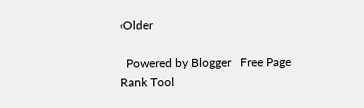‹Older

  Powered by Blogger   Free Page Rank Tool